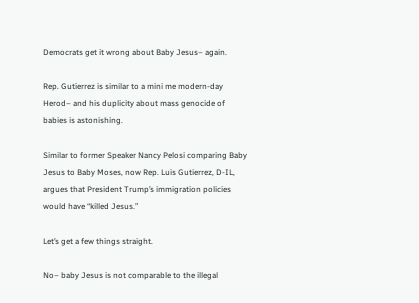Democrats get it wrong about Baby Jesus– again.

Rep. Gutierrez is similar to a mini me modern-day Herod– and his duplicity about mass genocide of babies is astonishing.

Similar to former Speaker Nancy Pelosi comparing Baby Jesus to Baby Moses, now Rep. Luis Gutierrez, D-IL, argues that President Trump’s immigration policies would have “killed Jesus.”

Let’s get a few things straight.

No– baby Jesus is not comparable to the illegal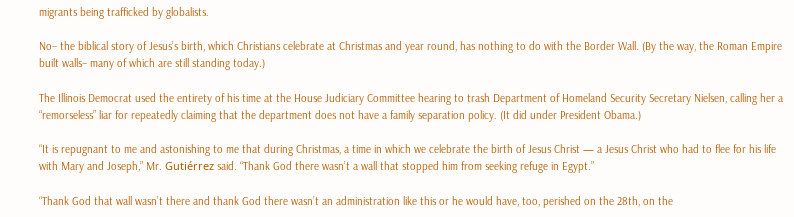migrants being trafficked by globalists.

No– the biblical story of Jesus’s birth, which Christians celebrate at Christmas and year round, has nothing to do with the Border Wall. (By the way, the Roman Empire built walls– many of which are still standing today.)

The Illinois Democrat used the entirety of his time at the House Judiciary Committee hearing to trash Department of Homeland Security Secretary Nielsen, calling her a “remorseless” liar for repeatedly claiming that the department does not have a family separation policy. (It did under President Obama.)

“It is repugnant to me and astonishing to me that during Christmas, a time in which we celebrate the birth of Jesus Christ — a Jesus Christ who had to flee for his life with Mary and Joseph,” Mr. Gutiérrez said. “Thank God there wasn’t a wall that stopped him from seeking refuge in Egypt.”

“Thank God that wall wasn’t there and thank God there wasn’t an administration like this or he would have, too, perished on the 28th, on the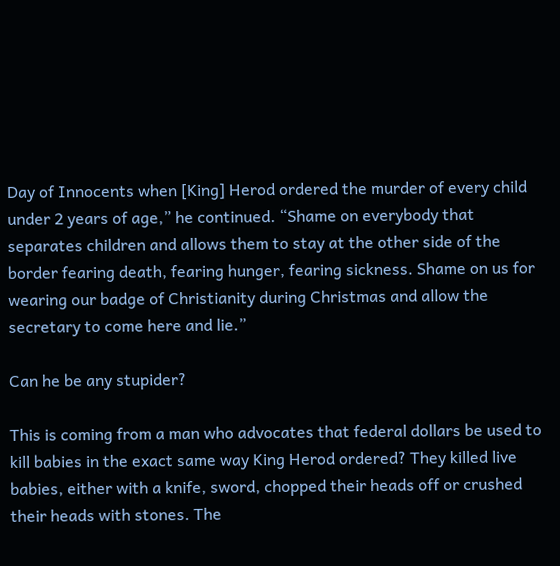Day of Innocents when [King] Herod ordered the murder of every child under 2 years of age,” he continued. “Shame on everybody that separates children and allows them to stay at the other side of the border fearing death, fearing hunger, fearing sickness. Shame on us for wearing our badge of Christianity during Christmas and allow the secretary to come here and lie.”

Can he be any stupider?

This is coming from a man who advocates that federal dollars be used to kill babies in the exact same way King Herod ordered? They killed live babies, either with a knife, sword, chopped their heads off or crushed their heads with stones. The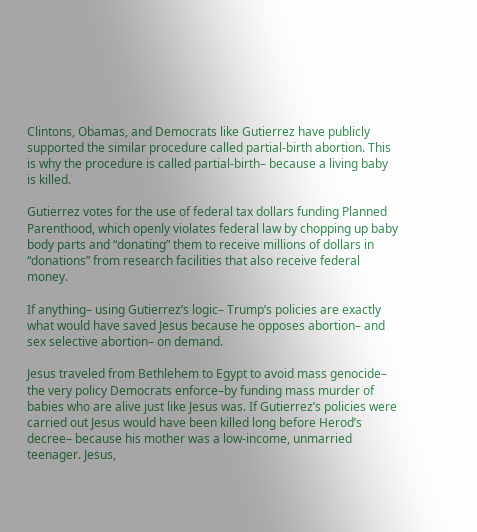Clintons, Obamas, and Democrats like Gutierrez have publicly supported the similar procedure called partial-birth abortion. This is why the procedure is called partial-birth– because a living baby is killed.

Gutierrez votes for the use of federal tax dollars funding Planned Parenthood, which openly violates federal law by chopping up baby body parts and “donating” them to receive millions of dollars in “donations” from research facilities that also receive federal money.

If anything– using Gutierrez’s logic– Trump’s policies are exactly what would have saved Jesus because he opposes abortion– and sex selective abortion– on demand.

Jesus traveled from Bethlehem to Egypt to avoid mass genocide– the very policy Democrats enforce–by funding mass murder of babies who are alive just like Jesus was. If Gutierrez’s policies were carried out Jesus would have been killed long before Herod’s decree– because his mother was a low-income, unmarried teenager. Jesus,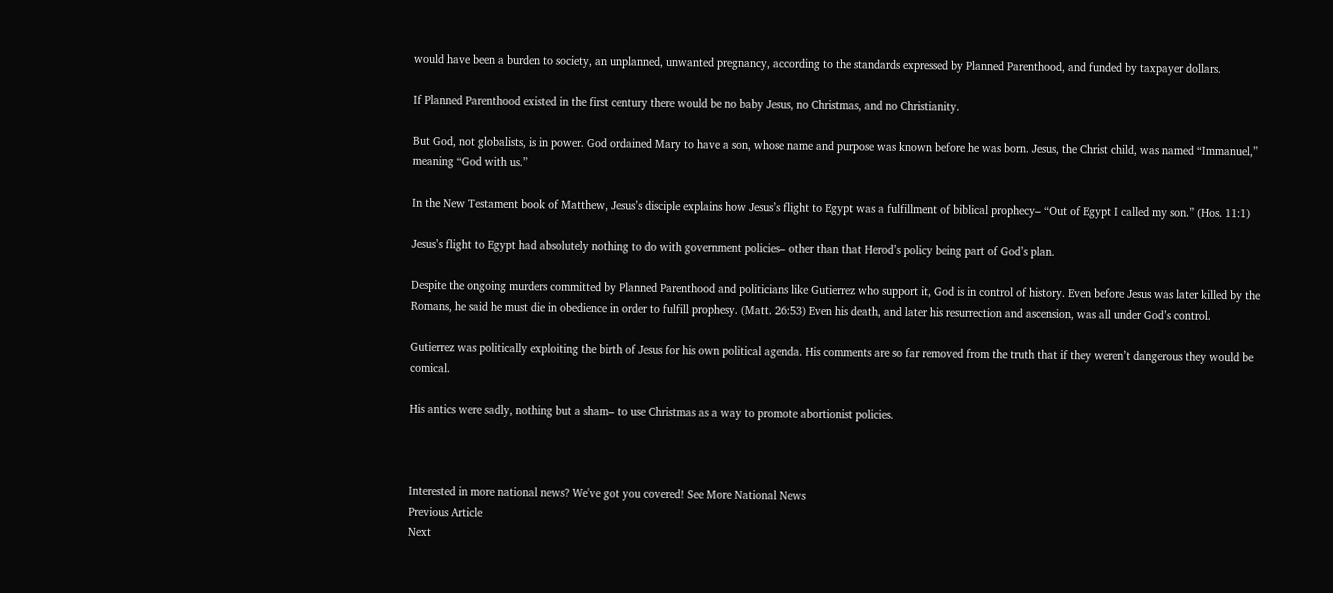would have been a burden to society, an unplanned, unwanted pregnancy, according to the standards expressed by Planned Parenthood, and funded by taxpayer dollars.

If Planned Parenthood existed in the first century there would be no baby Jesus, no Christmas, and no Christianity.

But God, not globalists, is in power. God ordained Mary to have a son, whose name and purpose was known before he was born. Jesus, the Christ child, was named “Immanuel,” meaning “God with us.”

In the New Testament book of Matthew, Jesus’s disciple explains how Jesus’s flight to Egypt was a fulfillment of biblical prophecy– “Out of Egypt I called my son.” (Hos. 11:1)

Jesus’s flight to Egypt had absolutely nothing to do with government policies– other than that Herod’s policy being part of God’s plan.

Despite the ongoing murders committed by Planned Parenthood and politicians like Gutierrez who support it, God is in control of history. Even before Jesus was later killed by the Romans, he said he must die in obedience in order to fulfill prophesy. (Matt. 26:53) Even his death, and later his resurrection and ascension, was all under God’s control.

Gutierrez was politically exploiting the birth of Jesus for his own political agenda. His comments are so far removed from the truth that if they weren’t dangerous they would be comical.

His antics were sadly, nothing but a sham– to use Christmas as a way to promote abortionist policies.



Interested in more national news? We've got you covered! See More National News
Previous Article
Next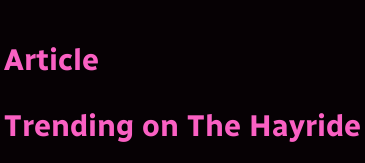Article

Trending on The Hayride